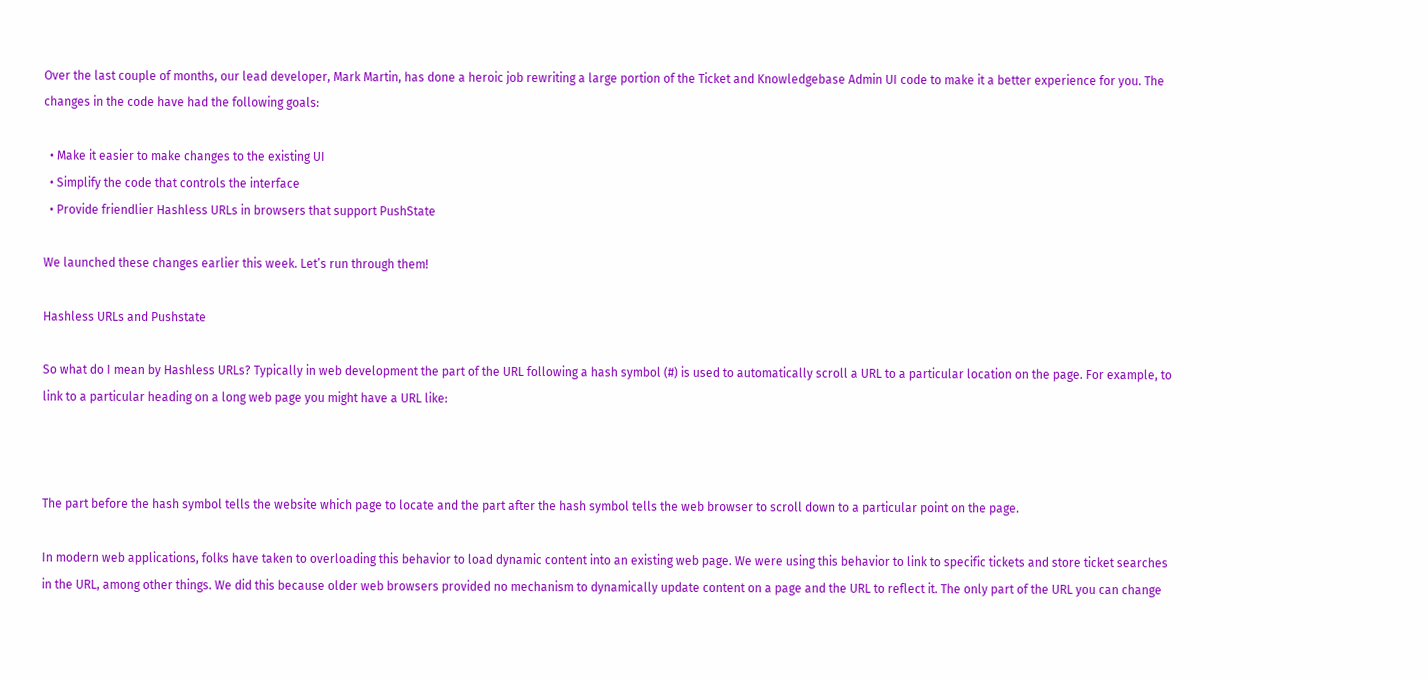Over the last couple of months, our lead developer, Mark Martin, has done a heroic job rewriting a large portion of the Ticket and Knowledgebase Admin UI code to make it a better experience for you. The changes in the code have had the following goals:

  • Make it easier to make changes to the existing UI
  • Simplify the code that controls the interface
  • Provide friendlier Hashless URLs in browsers that support PushState

We launched these changes earlier this week. Let’s run through them!

Hashless URLs and Pushstate

So what do I mean by Hashless URLs? Typically in web development the part of the URL following a hash symbol (#) is used to automatically scroll a URL to a particular location on the page. For example, to link to a particular heading on a long web page you might have a URL like:



The part before the hash symbol tells the website which page to locate and the part after the hash symbol tells the web browser to scroll down to a particular point on the page.

In modern web applications, folks have taken to overloading this behavior to load dynamic content into an existing web page. We were using this behavior to link to specific tickets and store ticket searches in the URL, among other things. We did this because older web browsers provided no mechanism to dynamically update content on a page and the URL to reflect it. The only part of the URL you can change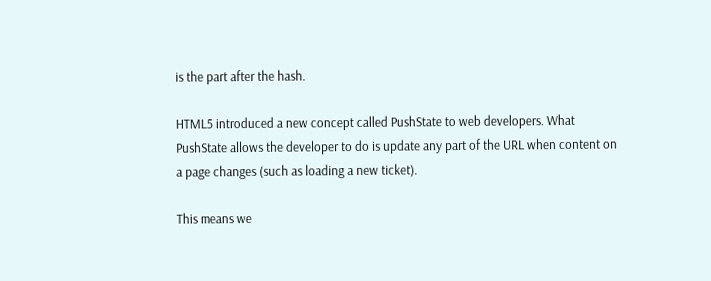is the part after the hash.

HTML5 introduced a new concept called PushState to web developers. What PushState allows the developer to do is update any part of the URL when content on a page changes (such as loading a new ticket).

This means we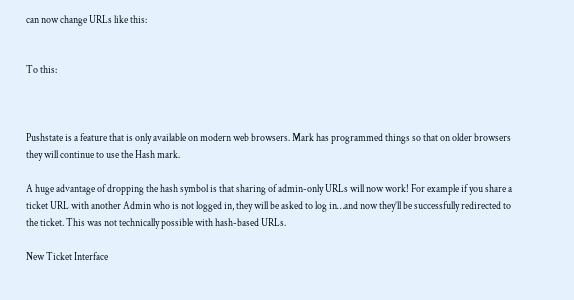can now change URLs like this:


To this:



Pushstate is a feature that is only available on modern web browsers. Mark has programmed things so that on older browsers they will continue to use the Hash mark.

A huge advantage of dropping the hash symbol is that sharing of admin-only URLs will now work! For example if you share a ticket URL with another Admin who is not logged in, they will be asked to log in…and now they’ll be successfully redirected to the ticket. This was not technically possible with hash-based URLs.

New Ticket Interface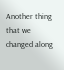Another thing that we changed along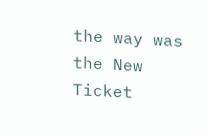the way was the New Ticket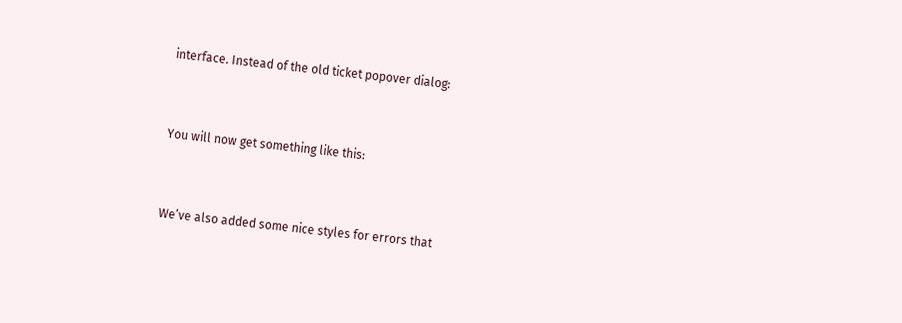interface. Instead of the old ticket popover dialog:


You will now get something like this:


We’ve also added some nice styles for errors that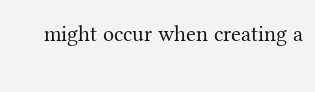might occur when creating a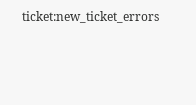ticket:new_ticket_errors